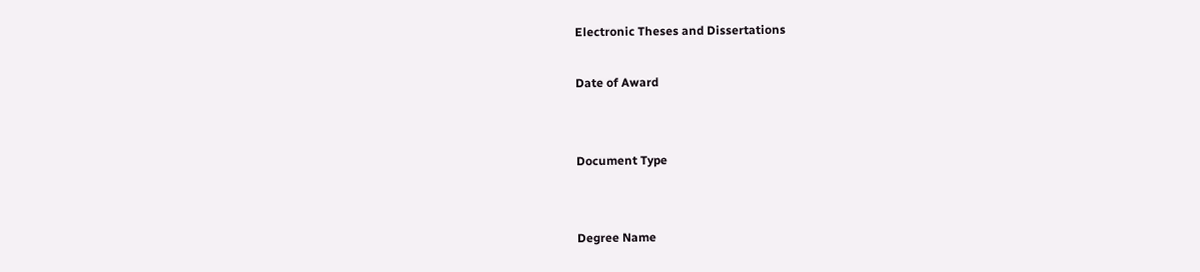Electronic Theses and Dissertations

Date of Award


Document Type


Degree Name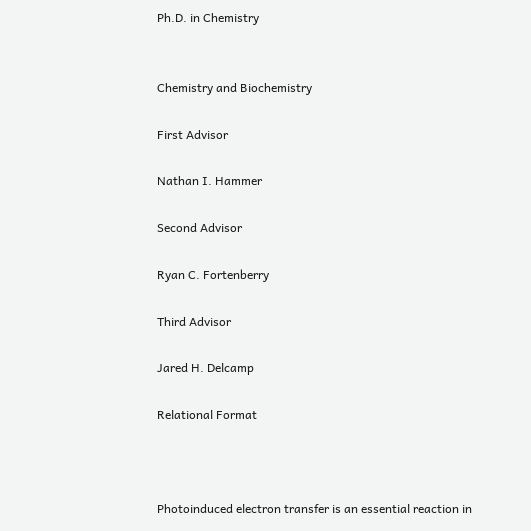Ph.D. in Chemistry


Chemistry and Biochemistry

First Advisor

Nathan I. Hammer

Second Advisor

Ryan C. Fortenberry

Third Advisor

Jared H. Delcamp

Relational Format



Photoinduced electron transfer is an essential reaction in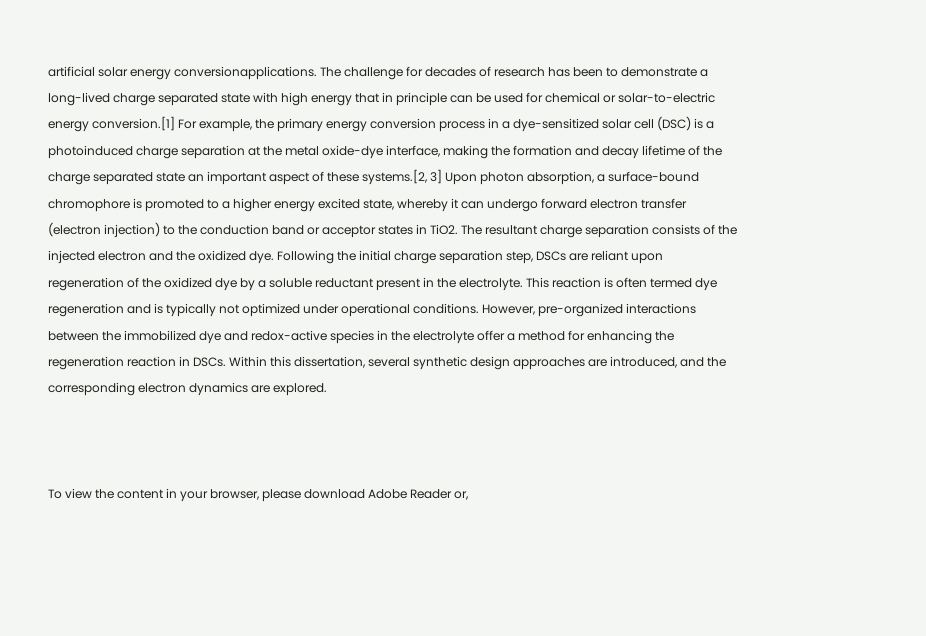artificial solar energy conversionapplications. The challenge for decades of research has been to demonstrate a long-lived charge separated state with high energy that in principle can be used for chemical or solar-to-electric energy conversion.[1] For example, the primary energy conversion process in a dye-sensitized solar cell (DSC) is a photoinduced charge separation at the metal oxide-dye interface, making the formation and decay lifetime of the charge separated state an important aspect of these systems.[2, 3] Upon photon absorption, a surface-bound chromophore is promoted to a higher energy excited state, whereby it can undergo forward electron transfer (electron injection) to the conduction band or acceptor states in TiO2. The resultant charge separation consists of the injected electron and the oxidized dye. Following the initial charge separation step, DSCs are reliant upon regeneration of the oxidized dye by a soluble reductant present in the electrolyte. This reaction is often termed dye regeneration and is typically not optimized under operational conditions. However, pre-organized interactions between the immobilized dye and redox-active species in the electrolyte offer a method for enhancing the regeneration reaction in DSCs. Within this dissertation, several synthetic design approaches are introduced, and the corresponding electron dynamics are explored.



To view the content in your browser, please download Adobe Reader or,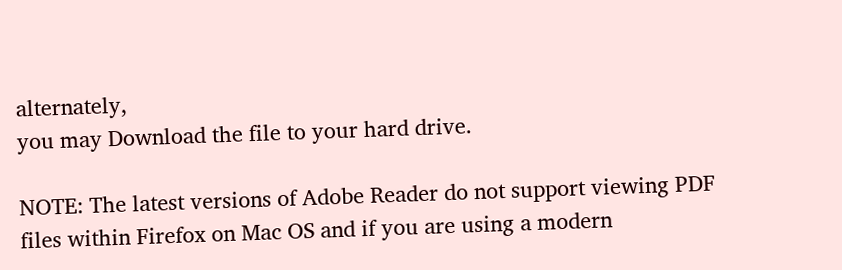alternately,
you may Download the file to your hard drive.

NOTE: The latest versions of Adobe Reader do not support viewing PDF files within Firefox on Mac OS and if you are using a modern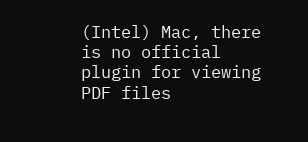(Intel) Mac, there is no official plugin for viewing PDF files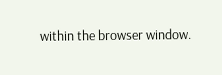within the browser window.